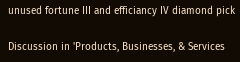unused fortune III and efficiancy IV diamond pick

Discussion in 'Products, Businesses, & Services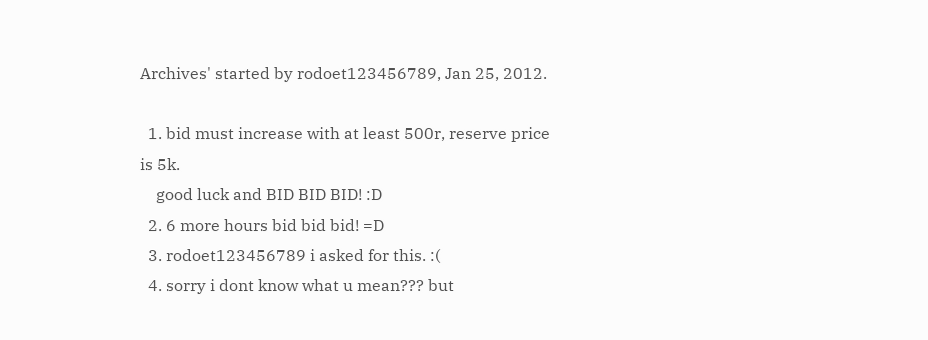Archives' started by rodoet123456789, Jan 25, 2012.

  1. bid must increase with at least 500r, reserve price is 5k.
    good luck and BID BID BID! :D
  2. 6 more hours bid bid bid! =D
  3. rodoet123456789 i asked for this. :(
  4. sorry i dont know what u mean??? but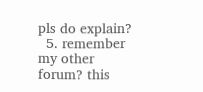pls do explain?
  5. remember my other forum? this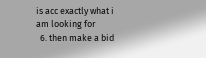is acc exactly what i am looking for
  6. then make a bid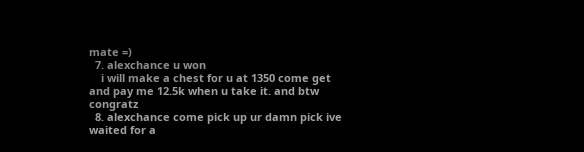mate =)
  7. alexchance u won
    i will make a chest for u at 1350 come get and pay me 12.5k when u take it. and btw congratz
  8. alexchance come pick up ur damn pick ive waited for a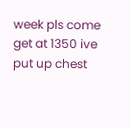week pls come get at 1350 ive put up chest